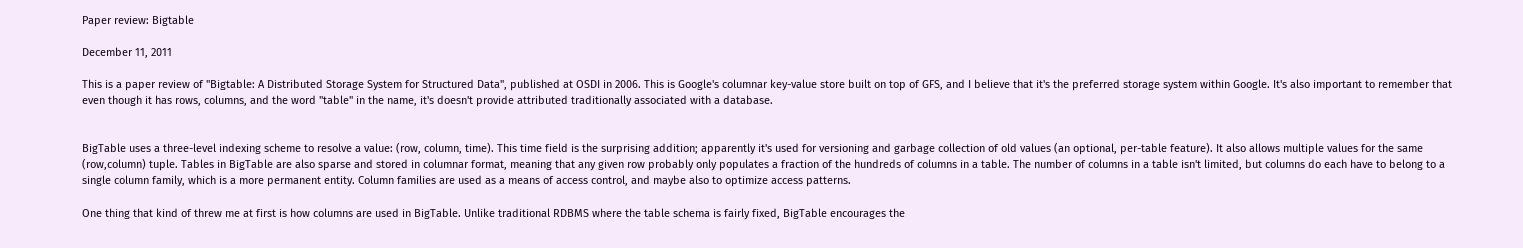Paper review: Bigtable

December 11, 2011

This is a paper review of "Bigtable: A Distributed Storage System for Structured Data", published at OSDI in 2006. This is Google's columnar key-value store built on top of GFS, and I believe that it's the preferred storage system within Google. It's also important to remember that even though it has rows, columns, and the word "table" in the name, it's doesn't provide attributed traditionally associated with a database.


BigTable uses a three-level indexing scheme to resolve a value: (row, column, time). This time field is the surprising addition; apparently it's used for versioning and garbage collection of old values (an optional, per-table feature). It also allows multiple values for the same (row,column) tuple. Tables in BigTable are also sparse and stored in columnar format, meaning that any given row probably only populates a fraction of the hundreds of columns in a table. The number of columns in a table isn't limited, but columns do each have to belong to a single column family, which is a more permanent entity. Column families are used as a means of access control, and maybe also to optimize access patterns.

One thing that kind of threw me at first is how columns are used in BigTable. Unlike traditional RDBMS where the table schema is fairly fixed, BigTable encourages the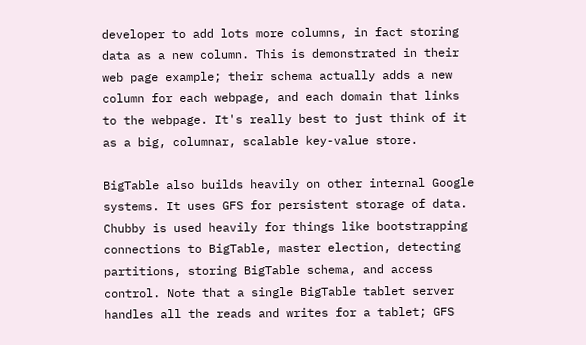developer to add lots more columns, in fact storing data as a new column. This is demonstrated in their web page example; their schema actually adds a new column for each webpage, and each domain that links to the webpage. It's really best to just think of it as a big, columnar, scalable key-value store.

BigTable also builds heavily on other internal Google systems. It uses GFS for persistent storage of data. Chubby is used heavily for things like bootstrapping connections to BigTable, master election, detecting partitions, storing BigTable schema, and access control. Note that a single BigTable tablet server handles all the reads and writes for a tablet; GFS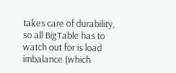takes care of durability, so all BigTable has to watch out for is load imbalance (which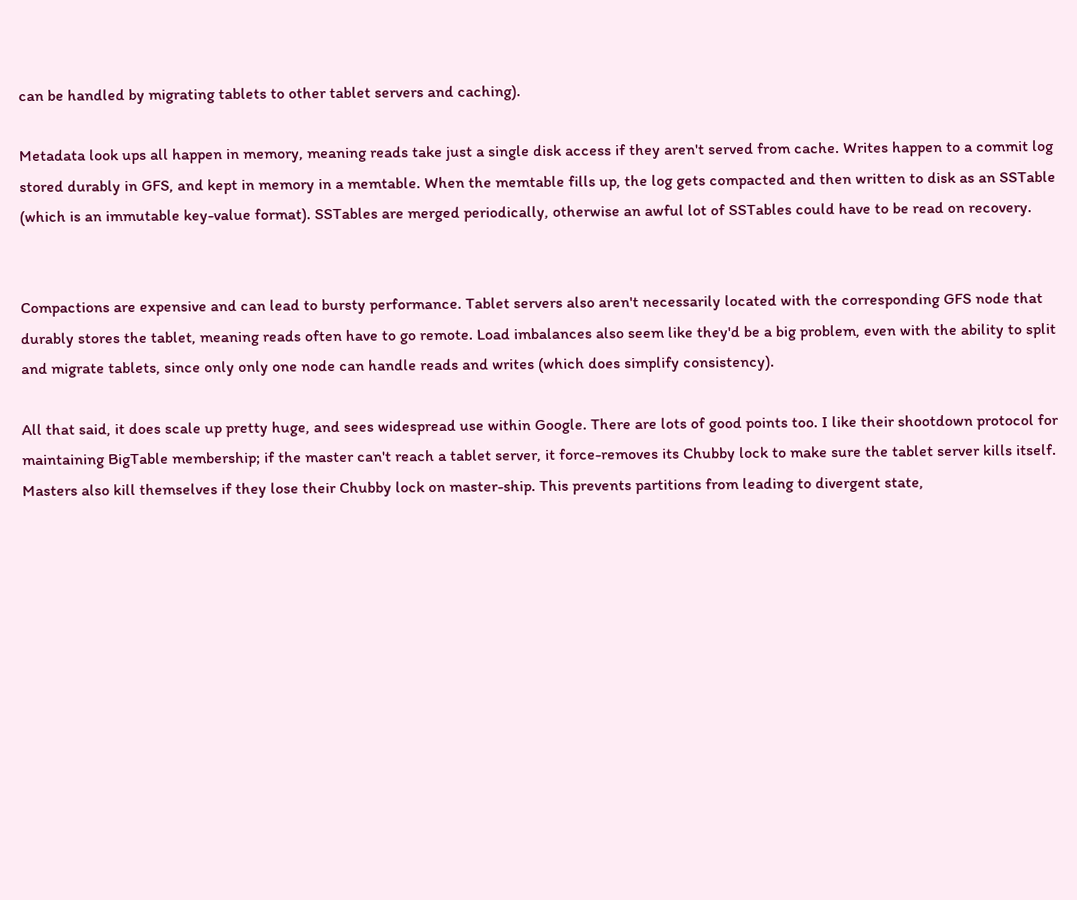can be handled by migrating tablets to other tablet servers and caching).

Metadata look ups all happen in memory, meaning reads take just a single disk access if they aren't served from cache. Writes happen to a commit log stored durably in GFS, and kept in memory in a memtable. When the memtable fills up, the log gets compacted and then written to disk as an SSTable (which is an immutable key-value format). SSTables are merged periodically, otherwise an awful lot of SSTables could have to be read on recovery.


Compactions are expensive and can lead to bursty performance. Tablet servers also aren't necessarily located with the corresponding GFS node that durably stores the tablet, meaning reads often have to go remote. Load imbalances also seem like they'd be a big problem, even with the ability to split and migrate tablets, since only only one node can handle reads and writes (which does simplify consistency).

All that said, it does scale up pretty huge, and sees widespread use within Google. There are lots of good points too. I like their shootdown protocol for maintaining BigTable membership; if the master can't reach a tablet server, it force-removes its Chubby lock to make sure the tablet server kills itself. Masters also kill themselves if they lose their Chubby lock on master-ship. This prevents partitions from leading to divergent state,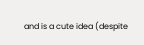and is a cute idea (despite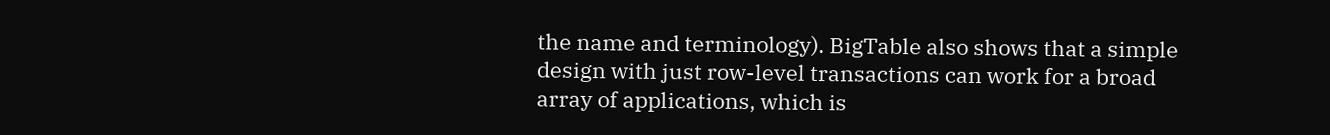the name and terminology). BigTable also shows that a simple design with just row-level transactions can work for a broad array of applications, which is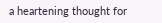a heartening thought for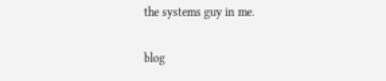the systems guy in me.

blog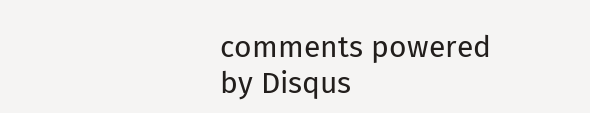comments powered by Disqus